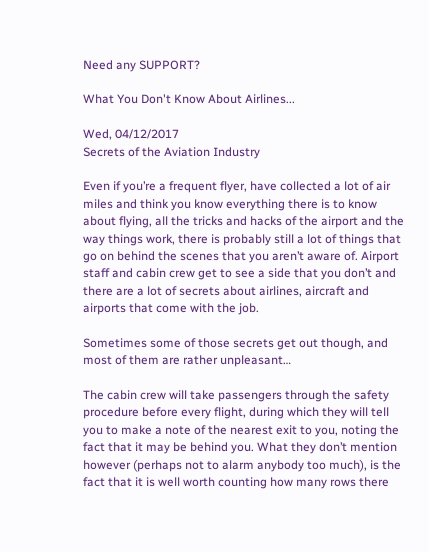Need any SUPPORT?

What You Don't Know About Airlines...

Wed, 04/12/2017
Secrets of the Aviation Industry

Even if you’re a frequent flyer, have collected a lot of air miles and think you know everything there is to know about flying, all the tricks and hacks of the airport and the way things work, there is probably still a lot of things that go on behind the scenes that you aren’t aware of. Airport staff and cabin crew get to see a side that you don’t and there are a lot of secrets about airlines, aircraft and airports that come with the job.

Sometimes some of those secrets get out though, and most of them are rather unpleasant…

The cabin crew will take passengers through the safety procedure before every flight, during which they will tell you to make a note of the nearest exit to you, noting the fact that it may be behind you. What they don’t mention however (perhaps not to alarm anybody too much), is the fact that it is well worth counting how many rows there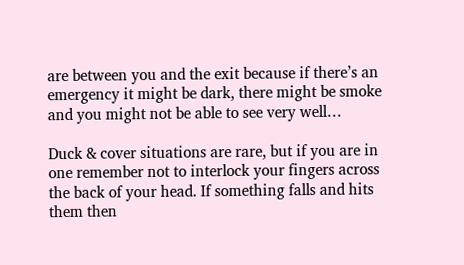are between you and the exit because if there’s an emergency it might be dark, there might be smoke and you might not be able to see very well…

Duck & cover situations are rare, but if you are in one remember not to interlock your fingers across the back of your head. If something falls and hits them then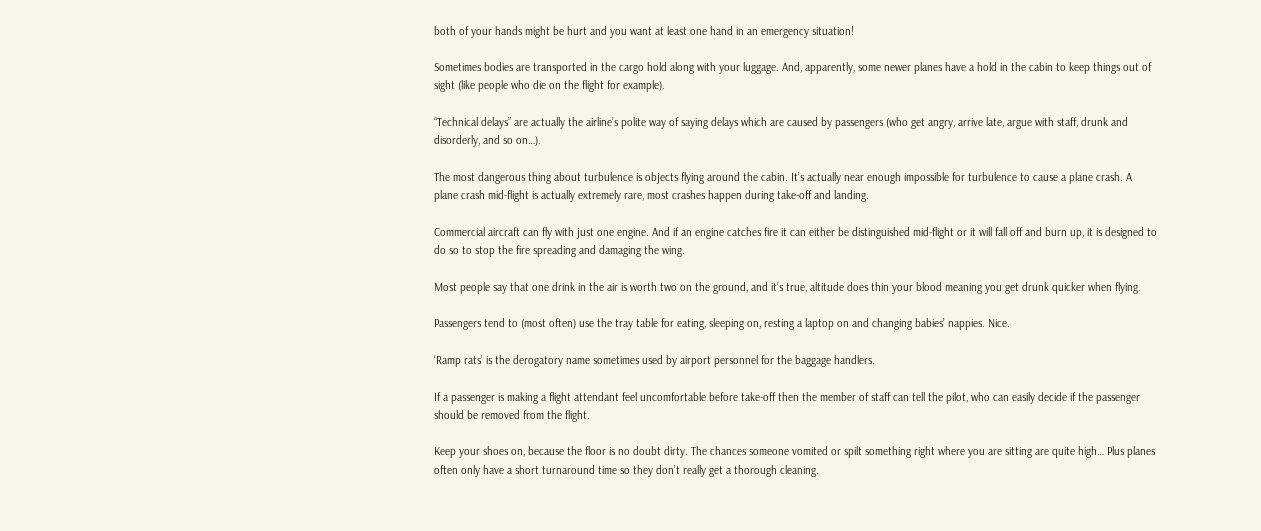both of your hands might be hurt and you want at least one hand in an emergency situation!

Sometimes bodies are transported in the cargo hold along with your luggage. And, apparently, some newer planes have a hold in the cabin to keep things out of sight (like people who die on the flight for example).

“Technical delays” are actually the airline’s polite way of saying delays which are caused by passengers (who get angry, arrive late, argue with staff, drunk and disorderly, and so on…).

The most dangerous thing about turbulence is objects flying around the cabin. It’s actually near enough impossible for turbulence to cause a plane crash. A plane crash mid-flight is actually extremely rare, most crashes happen during take-off and landing.

Commercial aircraft can fly with just one engine. And if an engine catches fire it can either be distinguished mid-flight or it will fall off and burn up, it is designed to do so to stop the fire spreading and damaging the wing.

Most people say that one drink in the air is worth two on the ground, and it’s true, altitude does thin your blood meaning you get drunk quicker when flying.

Passengers tend to (most often) use the tray table for eating, sleeping on, resting a laptop on and changing babies’ nappies. Nice.

‘Ramp rats’ is the derogatory name sometimes used by airport personnel for the baggage handlers.

If a passenger is making a flight attendant feel uncomfortable before take-off then the member of staff can tell the pilot, who can easily decide if the passenger should be removed from the flight.

Keep your shoes on, because the floor is no doubt dirty. The chances someone vomited or spilt something right where you are sitting are quite high… Plus planes often only have a short turnaround time so they don’t really get a thorough cleaning.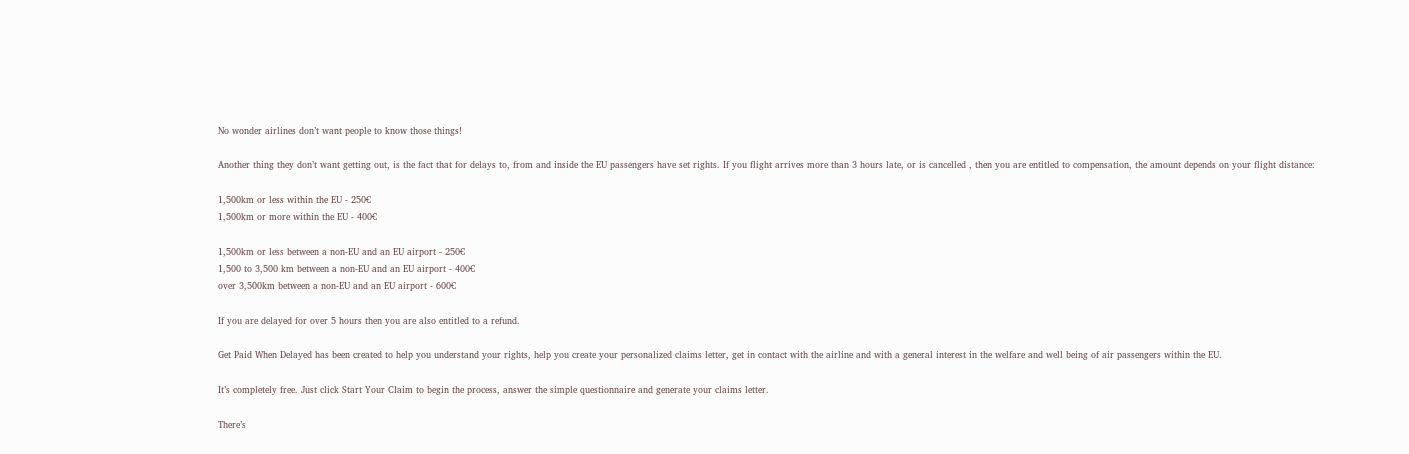No wonder airlines don’t want people to know those things!

Another thing they don’t want getting out, is the fact that for delays to, from and inside the EU passengers have set rights. If you flight arrives more than 3 hours late, or is cancelled , then you are entitled to compensation, the amount depends on your flight distance:

1,500km or less within the EU - 250€
1,500km or more within the EU - 400€

1,500km or less between a non-EU and an EU airport - 250€
1,500 to 3,500 km between a non-EU and an EU airport - 400€
over 3,500km between a non-EU and an EU airport - 600€

If you are delayed for over 5 hours then you are also entitled to a refund.

Get Paid When Delayed has been created to help you understand your rights, help you create your personalized claims letter, get in contact with the airline and with a general interest in the welfare and well being of air passengers within the EU.

It’s completely free. Just click Start Your Claim to begin the process, answer the simple questionnaire and generate your claims letter.

There’s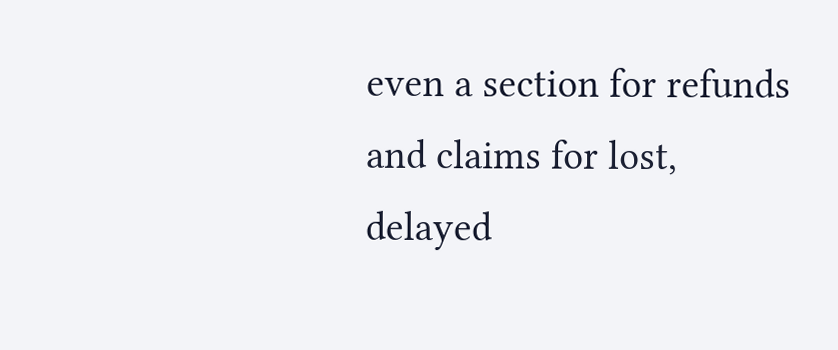even a section for refunds and claims for lost, delayed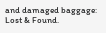and damaged baggage: Lost & Found.